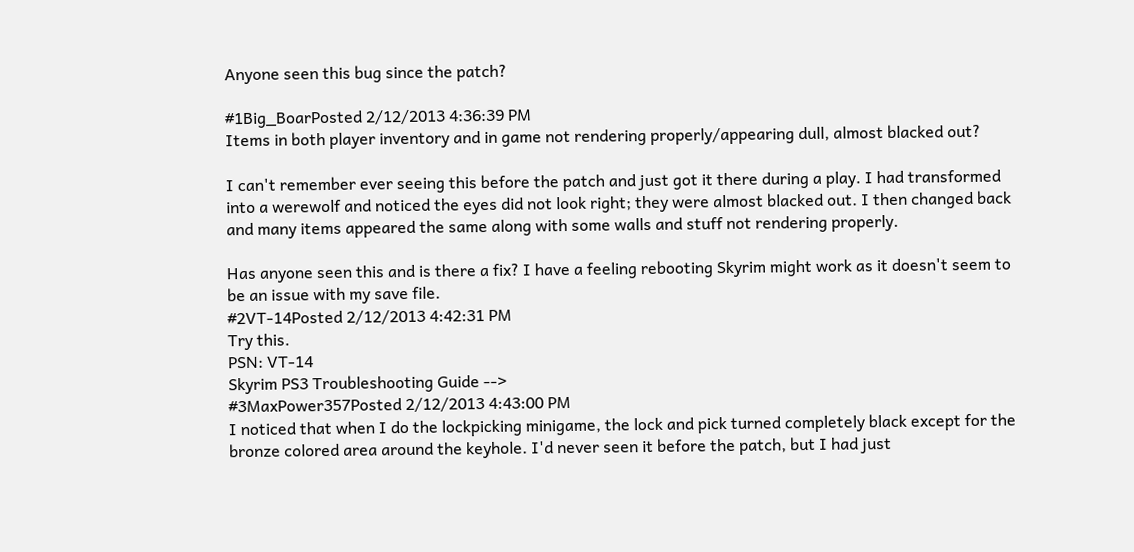Anyone seen this bug since the patch?

#1Big_BoarPosted 2/12/2013 4:36:39 PM
Items in both player inventory and in game not rendering properly/appearing dull, almost blacked out?

I can't remember ever seeing this before the patch and just got it there during a play. I had transformed into a werewolf and noticed the eyes did not look right; they were almost blacked out. I then changed back and many items appeared the same along with some walls and stuff not rendering properly.

Has anyone seen this and is there a fix? I have a feeling rebooting Skyrim might work as it doesn't seem to be an issue with my save file.
#2VT-14Posted 2/12/2013 4:42:31 PM
Try this.
PSN: VT-14
Skyrim PS3 Troubleshooting Guide -->
#3MaxPower357Posted 2/12/2013 4:43:00 PM
I noticed that when I do the lockpicking minigame, the lock and pick turned completely black except for the bronze colored area around the keyhole. I'd never seen it before the patch, but I had just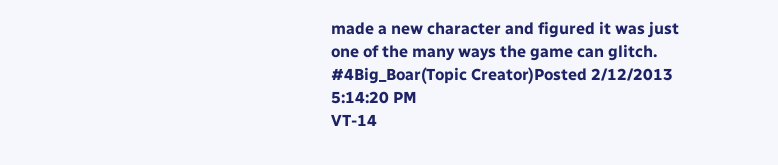made a new character and figured it was just one of the many ways the game can glitch.
#4Big_Boar(Topic Creator)Posted 2/12/2013 5:14:20 PM
VT-14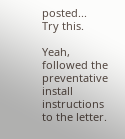posted...
Try this.

Yeah, followed the preventative install instructions to the letter.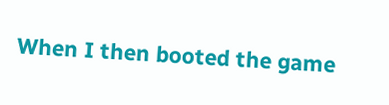When I then booted the game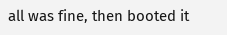all was fine, then booted it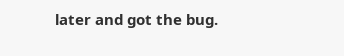later and got the bug.